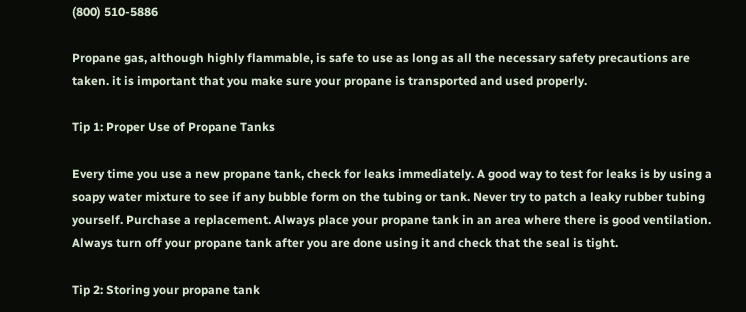(800) 510-5886

Propane gas, although highly flammable, is safe to use as long as all the necessary safety precautions are taken. it is important that you make sure your propane is transported and used properly.

Tip 1: Proper Use of Propane Tanks

Every time you use a new propane tank, check for leaks immediately. A good way to test for leaks is by using a soapy water mixture to see if any bubble form on the tubing or tank. Never try to patch a leaky rubber tubing yourself. Purchase a replacement. Always place your propane tank in an area where there is good ventilation. Always turn off your propane tank after you are done using it and check that the seal is tight.

Tip 2: Storing your propane tank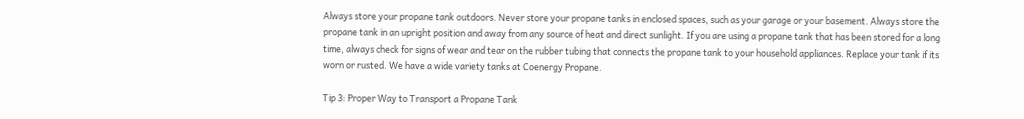Always store your propane tank outdoors. Never store your propane tanks in enclosed spaces, such as your garage or your basement. Always store the propane tank in an upright position and away from any source of heat and direct sunlight. If you are using a propane tank that has been stored for a long time, always check for signs of wear and tear on the rubber tubing that connects the propane tank to your household appliances. Replace your tank if its worn or rusted. We have a wide variety tanks at Coenergy Propane.

Tip 3: Proper Way to Transport a Propane Tank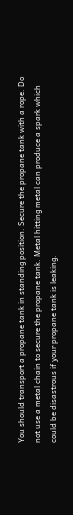You should transport a propane tank in standing position. Secure the propane tank with a rope. Do not use a metal chain to secure the propane tank. Metal hitting metal can produce a spark which could be disastrous if your propane tank is leaking.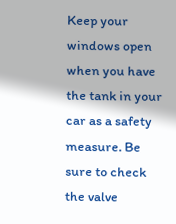Keep your windows open when you have the tank in your car as a safety measure. Be sure to check the valve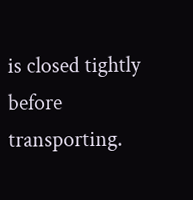is closed tightly before transporting.